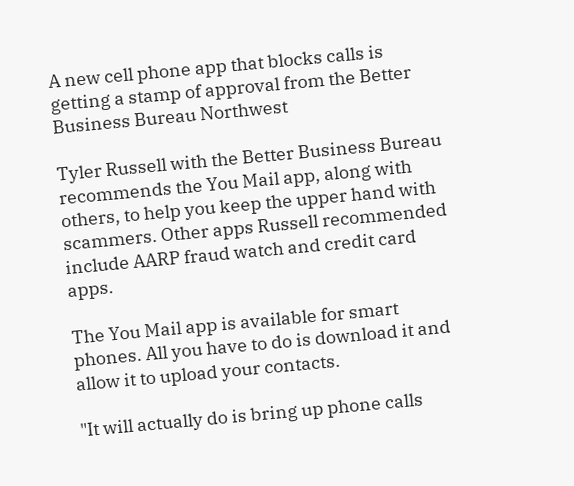A new cell phone app that blocks calls is getting a stamp of approval from the Better Business Bureau Northwest

Tyler Russell with the Better Business Bureau recommends the You Mail app, along with others, to help you keep the upper hand with scammers. Other apps Russell recommended include AARP fraud watch and credit card apps.

The You Mail app is available for smart phones. All you have to do is download it and allow it to upload your contacts.

"It will actually do is bring up phone calls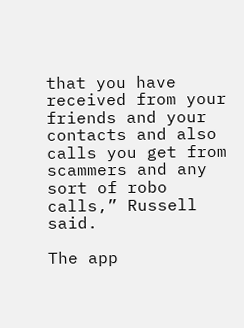that you have received from your friends and your contacts and also calls you get from scammers and any sort of robo calls,” Russell said.

The app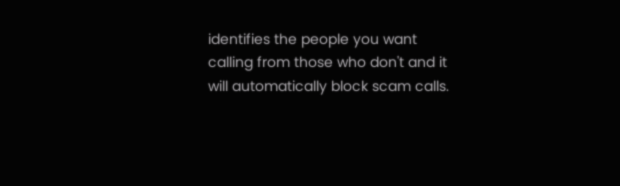identifies the people you want calling from those who don't and it will automatically block scam calls.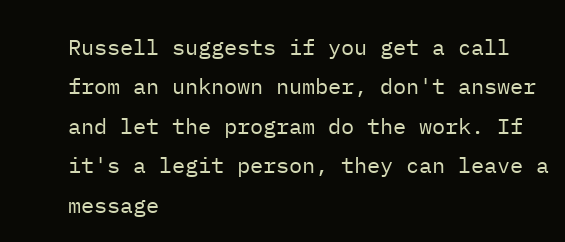Russell suggests if you get a call from an unknown number, don't answer and let the program do the work. If it's a legit person, they can leave a message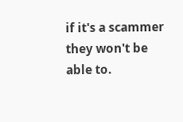if it's a scammer they won't be able to.